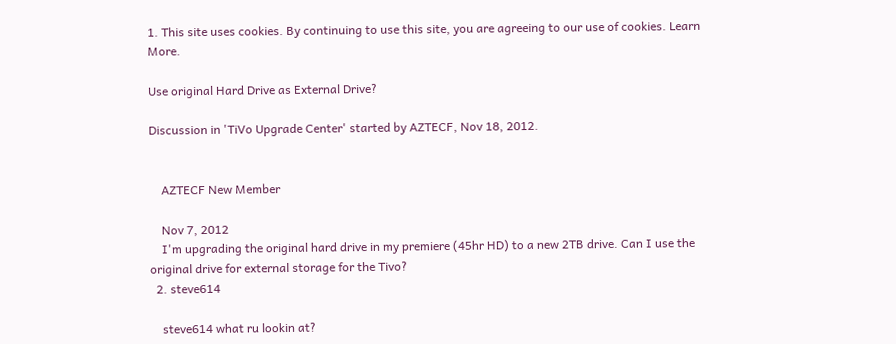1. This site uses cookies. By continuing to use this site, you are agreeing to our use of cookies. Learn More.

Use original Hard Drive as External Drive?

Discussion in 'TiVo Upgrade Center' started by AZTECF, Nov 18, 2012.


    AZTECF New Member

    Nov 7, 2012
    I'm upgrading the original hard drive in my premiere (45hr HD) to a new 2TB drive. Can I use the original drive for external storage for the Tivo?
  2. steve614

    steve614 what ru lookin at?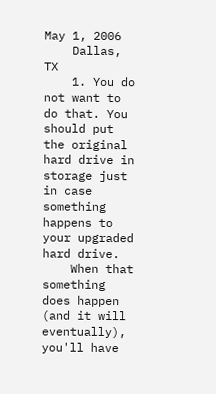May 1, 2006
    Dallas, TX
    1. You do not want to do that. You should put the original hard drive in storage just in case something happens to your upgraded hard drive.
    When that something does happen (and it will eventually), you'll have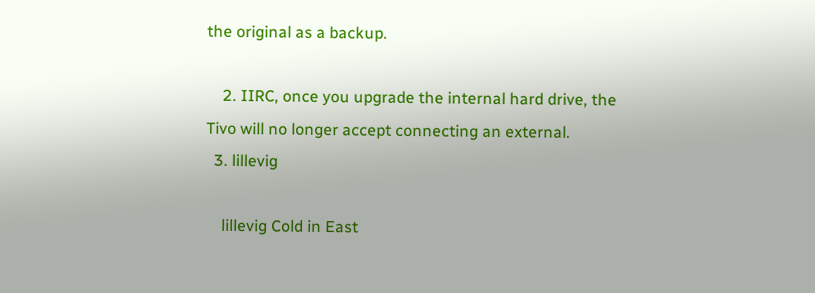the original as a backup.

    2. IIRC, once you upgrade the internal hard drive, the Tivo will no longer accept connecting an external.
  3. lillevig

    lillevig Cold in East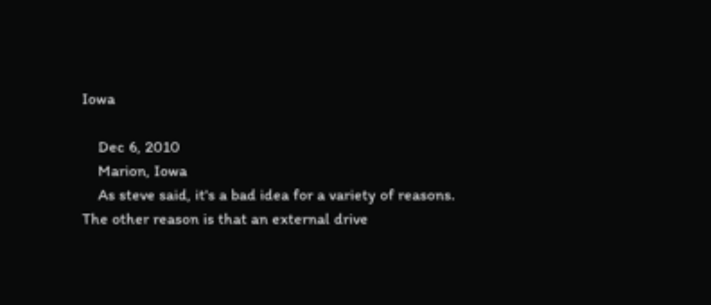Iowa

    Dec 6, 2010
    Marion, Iowa
    As steve said, it's a bad idea for a variety of reasons. The other reason is that an external drive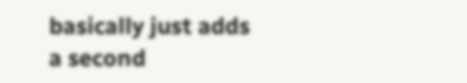basically just adds a second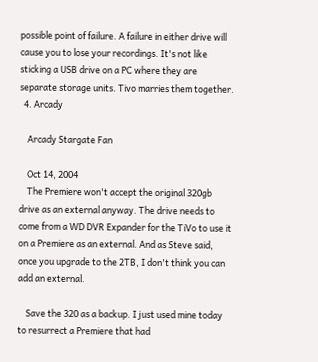possible point of failure. A failure in either drive will cause you to lose your recordings. It's not like sticking a USB drive on a PC where they are separate storage units. Tivo marries them together.
  4. Arcady

    Arcady Stargate Fan

    Oct 14, 2004
    The Premiere won't accept the original 320gb drive as an external anyway. The drive needs to come from a WD DVR Expander for the TiVo to use it on a Premiere as an external. And as Steve said, once you upgrade to the 2TB, I don't think you can add an external.

    Save the 320 as a backup. I just used mine today to resurrect a Premiere that had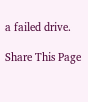a failed drive.

Share This Page